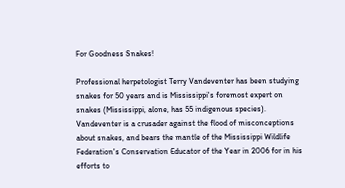For Goodness Snakes!

Professional herpetologist Terry Vandeventer has been studying snakes for 50 years and is Mississippi's foremost expert on snakes (Mississippi, alone, has 55 indigenous species). Vandeventer is a crusader against the flood of misconceptions about snakes, and bears the mantle of the Mississippi Wildlife Federation's Conservation Educator of the Year in 2006 for in his efforts to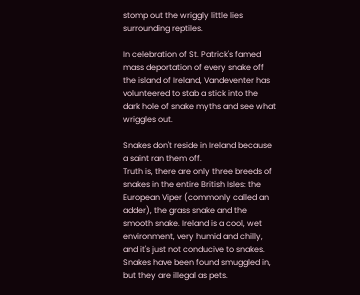stomp out the wriggly little lies surrounding reptiles.

In celebration of St. Patrick's famed mass deportation of every snake off the island of Ireland, Vandeventer has volunteered to stab a stick into the dark hole of snake myths and see what wriggles out.

Snakes don't reside in Ireland because a saint ran them off.
Truth is, there are only three breeds of snakes in the entire British Isles: the European Viper (commonly called an adder), the grass snake and the smooth snake. Ireland is a cool, wet environment, very humid and chilly, and it's just not conducive to snakes. Snakes have been found smuggled in, but they are illegal as pets.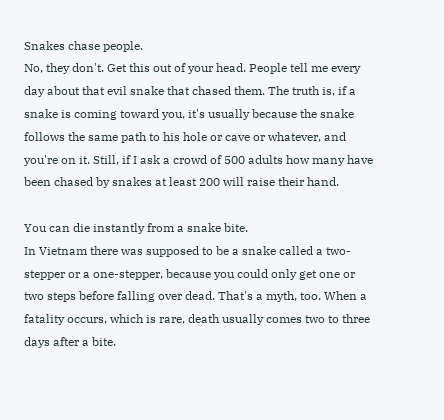Snakes chase people.
No, they don't. Get this out of your head. People tell me every day about that evil snake that chased them. The truth is, if a snake is coming toward you, it's usually because the snake follows the same path to his hole or cave or whatever, and you're on it. Still, if I ask a crowd of 500 adults how many have been chased by snakes at least 200 will raise their hand.

You can die instantly from a snake bite.
In Vietnam there was supposed to be a snake called a two-stepper or a one-stepper, because you could only get one or two steps before falling over dead. That's a myth, too. When a fatality occurs, which is rare, death usually comes two to three days after a bite.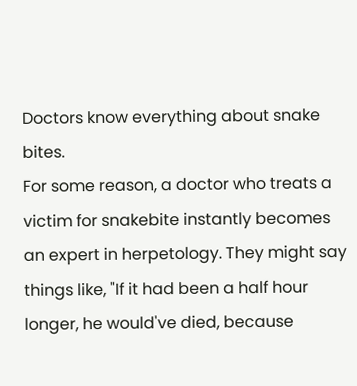Doctors know everything about snake bites.
For some reason, a doctor who treats a victim for snakebite instantly becomes an expert in herpetology. They might say things like, "If it had been a half hour longer, he would've died, because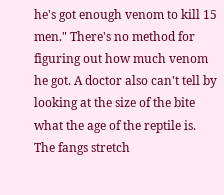he's got enough venom to kill 15 men." There's no method for figuring out how much venom he got. A doctor also can't tell by looking at the size of the bite what the age of the reptile is. The fangs stretch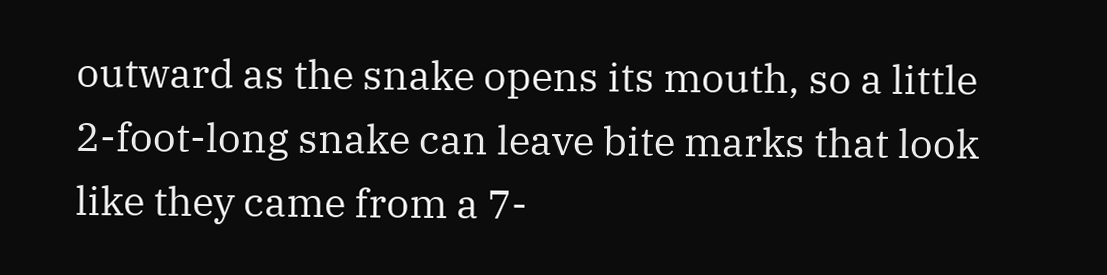outward as the snake opens its mouth, so a little 2-foot-long snake can leave bite marks that look like they came from a 7-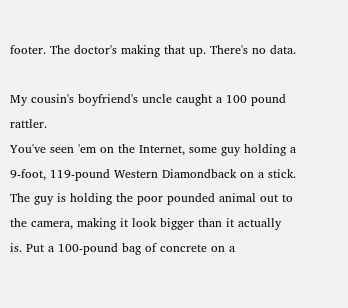footer. The doctor's making that up. There's no data.

My cousin's boyfriend's uncle caught a 100 pound rattler.
You've seen 'em on the Internet, some guy holding a 9-foot, 119-pound Western Diamondback on a stick. The guy is holding the poor pounded animal out to the camera, making it look bigger than it actually is. Put a 100-pound bag of concrete on a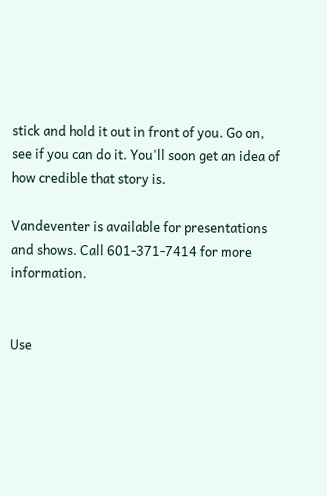stick and hold it out in front of you. Go on, see if you can do it. You'll soon get an idea of how credible that story is.

Vandeventer is available for presentations and shows. Call 601-371-7414 for more information.


Use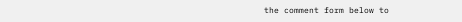the comment form below to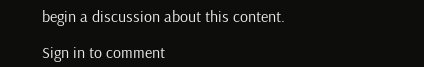begin a discussion about this content.

Sign in to comment